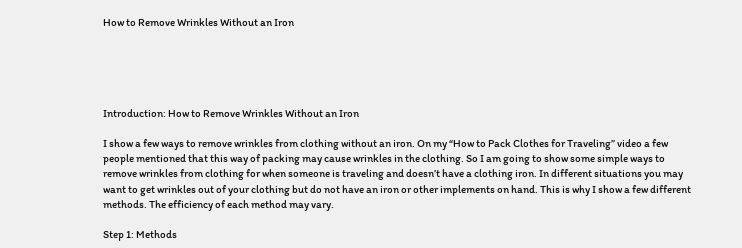How to Remove Wrinkles Without an Iron





Introduction: How to Remove Wrinkles Without an Iron

I show a few ways to remove wrinkles from clothing without an iron. On my “How to Pack Clothes for Traveling” video a few people mentioned that this way of packing may cause wrinkles in the clothing. So I am going to show some simple ways to remove wrinkles from clothing for when someone is traveling and doesn’t have a clothing iron. In different situations you may want to get wrinkles out of your clothing but do not have an iron or other implements on hand. This is why I show a few different methods. The efficiency of each method may vary.

Step 1: Methods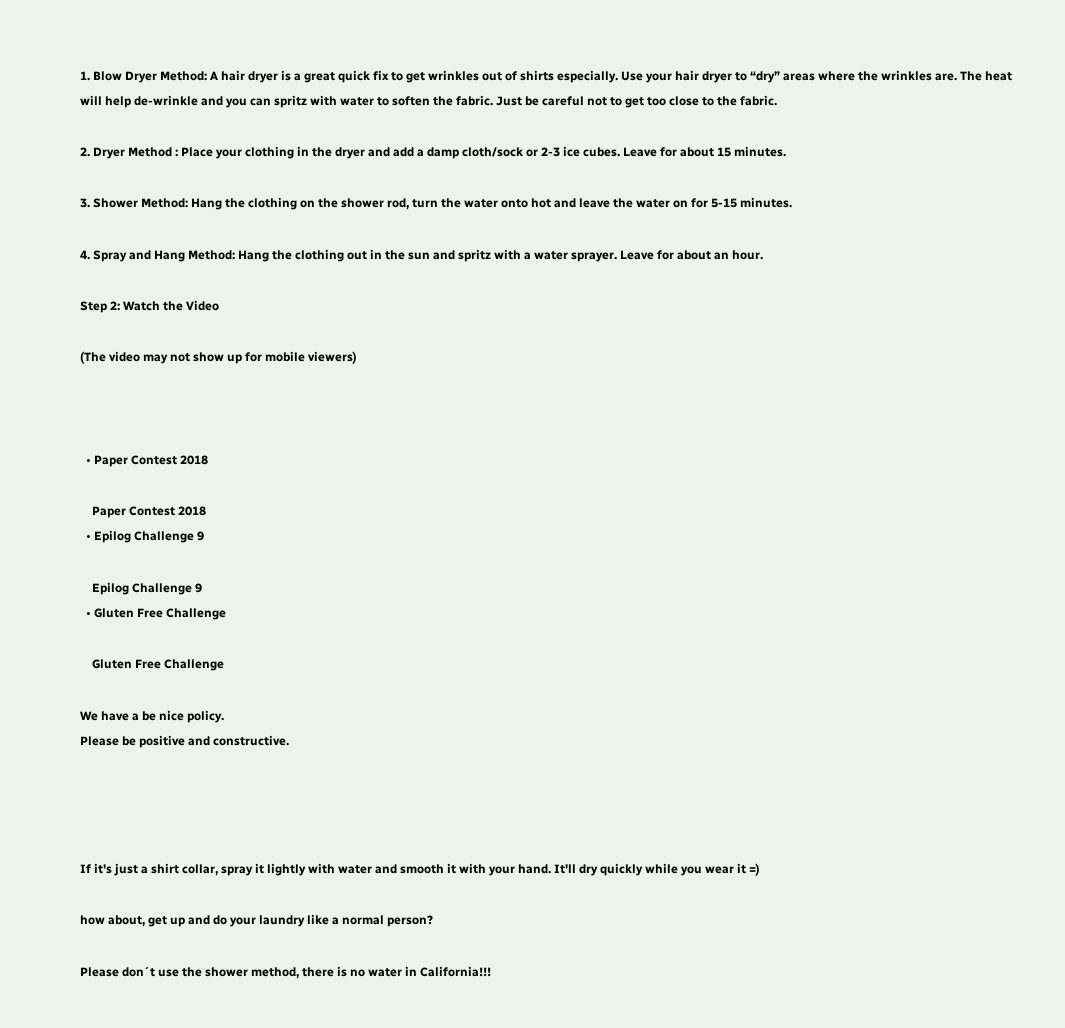1. Blow Dryer Method: A hair dryer is a great quick fix to get wrinkles out of shirts especially. Use your hair dryer to “dry” areas where the wrinkles are. The heat will help de-wrinkle and you can spritz with water to soften the fabric. Just be careful not to get too close to the fabric.

2. Dryer Method : Place your clothing in the dryer and add a damp cloth/sock or 2-3 ice cubes. Leave for about 15 minutes.

3. Shower Method: Hang the clothing on the shower rod, turn the water onto hot and leave the water on for 5-15 minutes.

4. Spray and Hang Method: Hang the clothing out in the sun and spritz with a water sprayer. Leave for about an hour.

Step 2: Watch the Video

(The video may not show up for mobile viewers)



  • Paper Contest 2018

    Paper Contest 2018
  • Epilog Challenge 9

    Epilog Challenge 9
  • Gluten Free Challenge

    Gluten Free Challenge

We have a be nice policy.
Please be positive and constructive.




If it's just a shirt collar, spray it lightly with water and smooth it with your hand. It'll dry quickly while you wear it =)

how about, get up and do your laundry like a normal person?

Please don´t use the shower method, there is no water in California!!!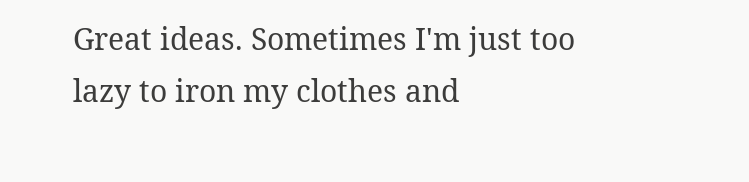Great ideas. Sometimes I'm just too lazy to iron my clothes and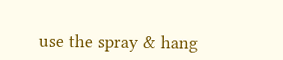use the spray & hang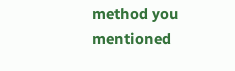method you mentioned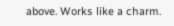above. Works like a charm.